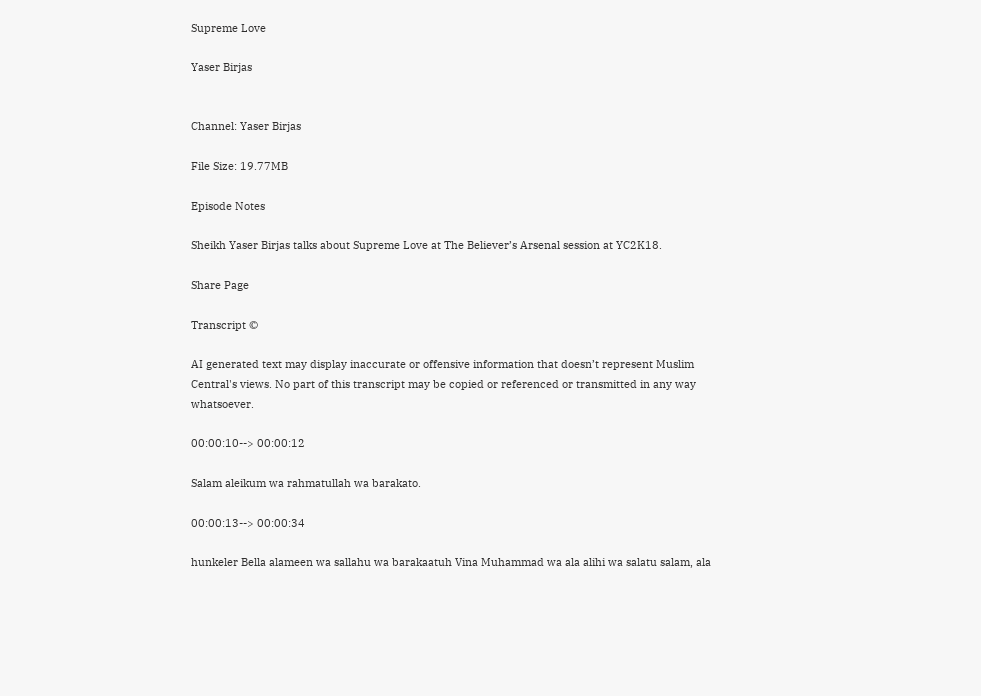Supreme Love

Yaser Birjas


Channel: Yaser Birjas

File Size: 19.77MB

Episode Notes

Sheikh Yaser Birjas talks about Supreme Love at The Believer’s Arsenal session at YC2K18.

Share Page

Transcript ©

AI generated text may display inaccurate or offensive information that doesn’t represent Muslim Central's views. No part of this transcript may be copied or referenced or transmitted in any way whatsoever.

00:00:10--> 00:00:12

Salam aleikum wa rahmatullah wa barakato.

00:00:13--> 00:00:34

hunkeler Bella alameen wa sallahu wa barakaatuh Vina Muhammad wa ala alihi wa salatu salam, ala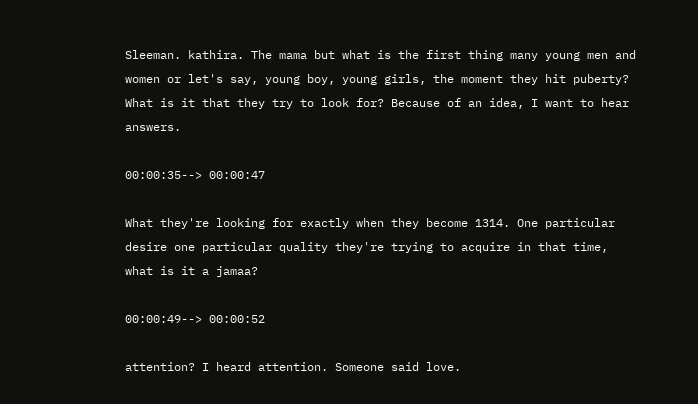Sleeman. kathira. The mama but what is the first thing many young men and women or let's say, young boy, young girls, the moment they hit puberty? What is it that they try to look for? Because of an idea, I want to hear answers.

00:00:35--> 00:00:47

What they're looking for exactly when they become 1314. One particular desire one particular quality they're trying to acquire in that time, what is it a jamaa?

00:00:49--> 00:00:52

attention? I heard attention. Someone said love.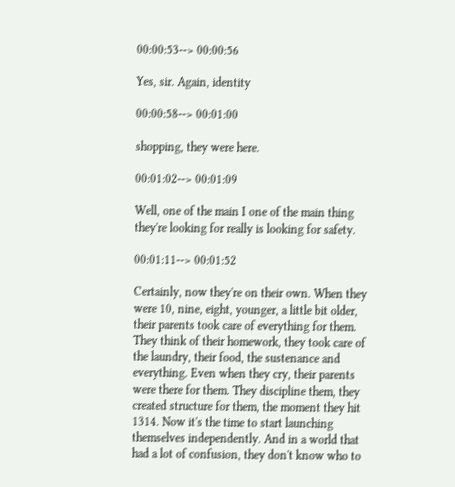00:00:53--> 00:00:56

Yes, sir. Again, identity

00:00:58--> 00:01:00

shopping, they were here.

00:01:02--> 00:01:09

Well, one of the main I one of the main thing they're looking for really is looking for safety.

00:01:11--> 00:01:52

Certainly, now they're on their own. When they were 10, nine, eight, younger, a little bit older, their parents took care of everything for them. They think of their homework, they took care of the laundry, their food, the sustenance and everything. Even when they cry, their parents were there for them. They discipline them, they created structure for them, the moment they hit 1314. Now it's the time to start launching themselves independently. And in a world that had a lot of confusion, they don't know who to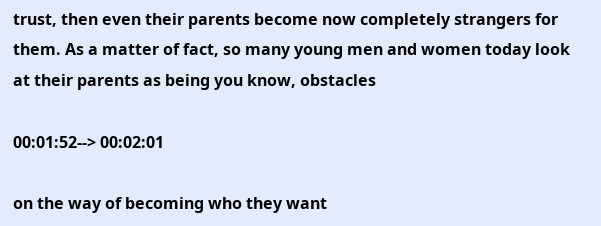trust, then even their parents become now completely strangers for them. As a matter of fact, so many young men and women today look at their parents as being you know, obstacles

00:01:52--> 00:02:01

on the way of becoming who they want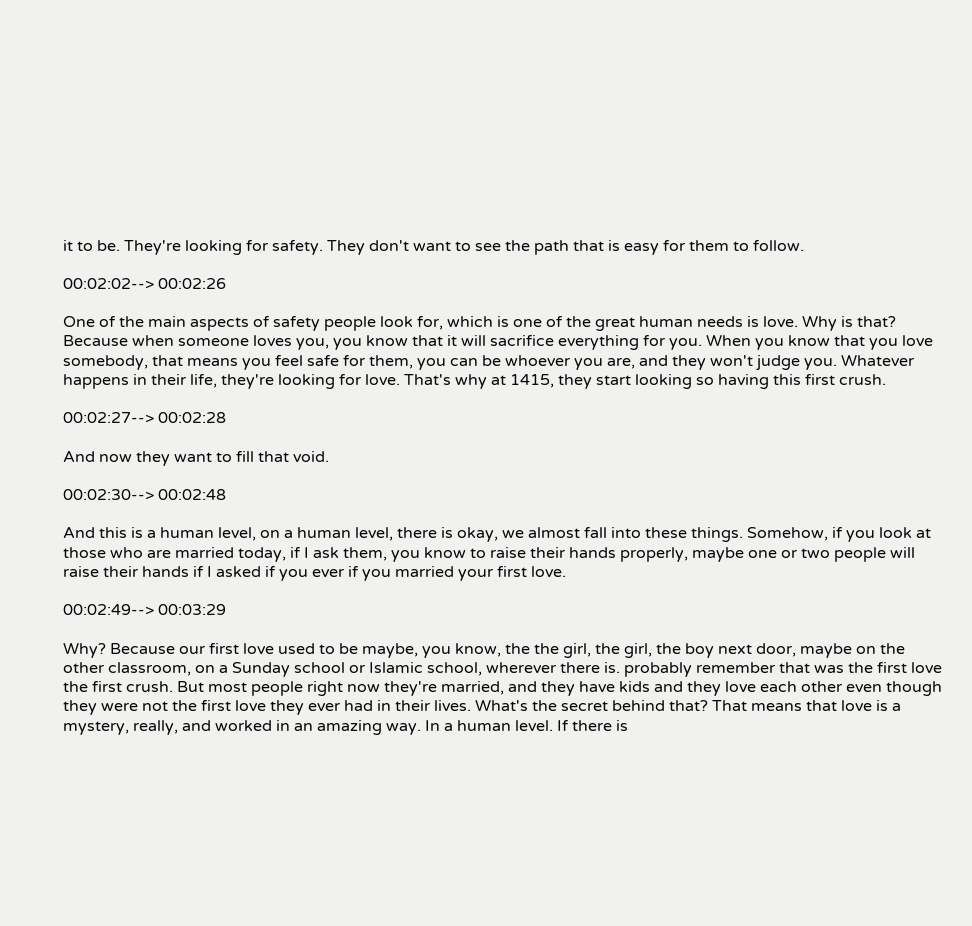it to be. They're looking for safety. They don't want to see the path that is easy for them to follow.

00:02:02--> 00:02:26

One of the main aspects of safety people look for, which is one of the great human needs is love. Why is that? Because when someone loves you, you know that it will sacrifice everything for you. When you know that you love somebody, that means you feel safe for them, you can be whoever you are, and they won't judge you. Whatever happens in their life, they're looking for love. That's why at 1415, they start looking so having this first crush.

00:02:27--> 00:02:28

And now they want to fill that void.

00:02:30--> 00:02:48

And this is a human level, on a human level, there is okay, we almost fall into these things. Somehow, if you look at those who are married today, if I ask them, you know to raise their hands properly, maybe one or two people will raise their hands if I asked if you ever if you married your first love.

00:02:49--> 00:03:29

Why? Because our first love used to be maybe, you know, the the girl, the girl, the boy next door, maybe on the other classroom, on a Sunday school or Islamic school, wherever there is. probably remember that was the first love the first crush. But most people right now they're married, and they have kids and they love each other even though they were not the first love they ever had in their lives. What's the secret behind that? That means that love is a mystery, really, and worked in an amazing way. In a human level. If there is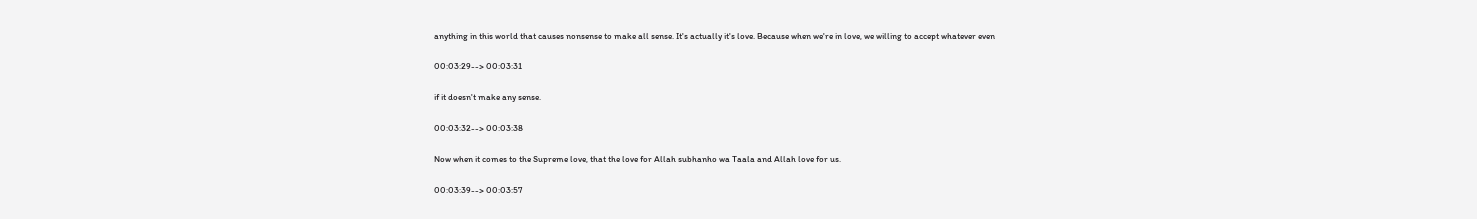anything in this world that causes nonsense to make all sense. It's actually it's love. Because when we're in love, we willing to accept whatever even

00:03:29--> 00:03:31

if it doesn't make any sense.

00:03:32--> 00:03:38

Now when it comes to the Supreme love, that the love for Allah subhanho wa Taala and Allah love for us.

00:03:39--> 00:03:57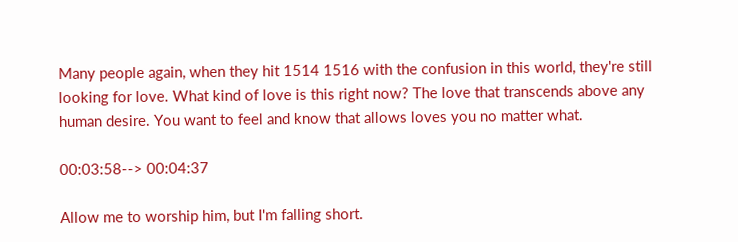Many people again, when they hit 1514 1516 with the confusion in this world, they're still looking for love. What kind of love is this right now? The love that transcends above any human desire. You want to feel and know that allows loves you no matter what.

00:03:58--> 00:04:37

Allow me to worship him, but I'm falling short.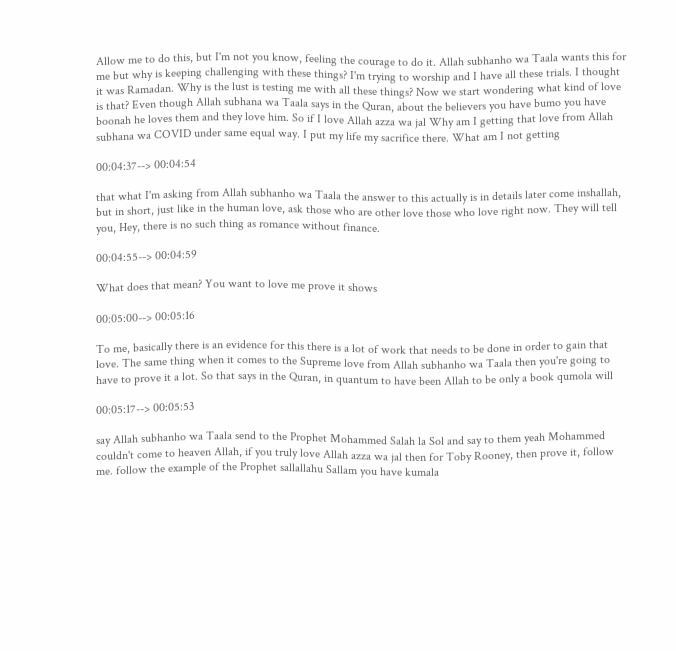Allow me to do this, but I'm not you know, feeling the courage to do it. Allah subhanho wa Taala wants this for me but why is keeping challenging with these things? I'm trying to worship and I have all these trials. I thought it was Ramadan. Why is the lust is testing me with all these things? Now we start wondering what kind of love is that? Even though Allah subhana wa Taala says in the Quran, about the believers you have bumo you have boonah he loves them and they love him. So if I love Allah azza wa jal Why am I getting that love from Allah subhana wa COVID under same equal way. I put my life my sacrifice there. What am I not getting

00:04:37--> 00:04:54

that what I'm asking from Allah subhanho wa Taala the answer to this actually is in details later come inshallah, but in short, just like in the human love, ask those who are other love those who love right now. They will tell you, Hey, there is no such thing as romance without finance.

00:04:55--> 00:04:59

What does that mean? You want to love me prove it shows

00:05:00--> 00:05:16

To me, basically there is an evidence for this there is a lot of work that needs to be done in order to gain that love. The same thing when it comes to the Supreme love from Allah subhanho wa Taala then you're going to have to prove it a lot. So that says in the Quran, in quantum to have been Allah to be only a book qumola will

00:05:17--> 00:05:53

say Allah subhanho wa Taala send to the Prophet Mohammed Salah la Sol and say to them yeah Mohammed couldn't come to heaven Allah, if you truly love Allah azza wa jal then for Toby Rooney, then prove it, follow me. follow the example of the Prophet sallallahu Sallam you have kumala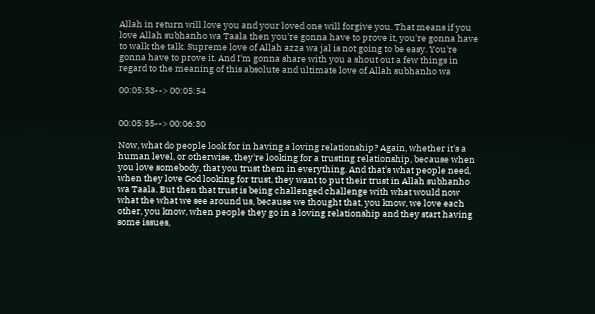Allah in return will love you and your loved one will forgive you. That means if you love Allah subhanho wa Taala then you're gonna have to prove it, you're gonna have to walk the talk. Supreme love of Allah azza wa jal is not going to be easy. You're gonna have to prove it. And I'm gonna share with you a shout out a few things in regard to the meaning of this absolute and ultimate love of Allah subhanho wa

00:05:53--> 00:05:54


00:05:55--> 00:06:30

Now, what do people look for in having a loving relationship? Again, whether it's a human level, or otherwise, they're looking for a trusting relationship, because when you love somebody, that you trust them in everything. And that's what people need, when they love God looking for trust, they want to put their trust in Allah subhanho wa Taala. But then that trust is being challenged challenge with what would now what the what we see around us, because we thought that, you know, we love each other, you know, when people they go in a loving relationship and they start having some issues,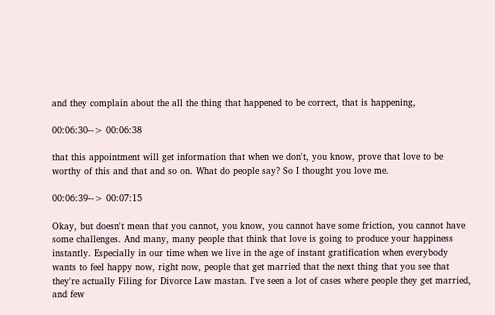and they complain about the all the thing that happened to be correct, that is happening,

00:06:30--> 00:06:38

that this appointment will get information that when we don't, you know, prove that love to be worthy of this and that and so on. What do people say? So I thought you love me.

00:06:39--> 00:07:15

Okay, but doesn't mean that you cannot, you know, you cannot have some friction, you cannot have some challenges. And many, many people that think that love is going to produce your happiness instantly. Especially in our time when we live in the age of instant gratification when everybody wants to feel happy now, right now, people that get married that the next thing that you see that they're actually Filing for Divorce Law mastan. I've seen a lot of cases where people they get married, and few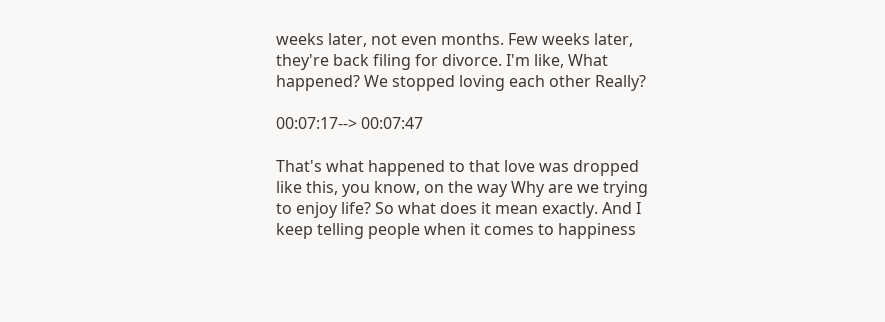weeks later, not even months. Few weeks later, they're back filing for divorce. I'm like, What happened? We stopped loving each other Really?

00:07:17--> 00:07:47

That's what happened to that love was dropped like this, you know, on the way Why are we trying to enjoy life? So what does it mean exactly. And I keep telling people when it comes to happiness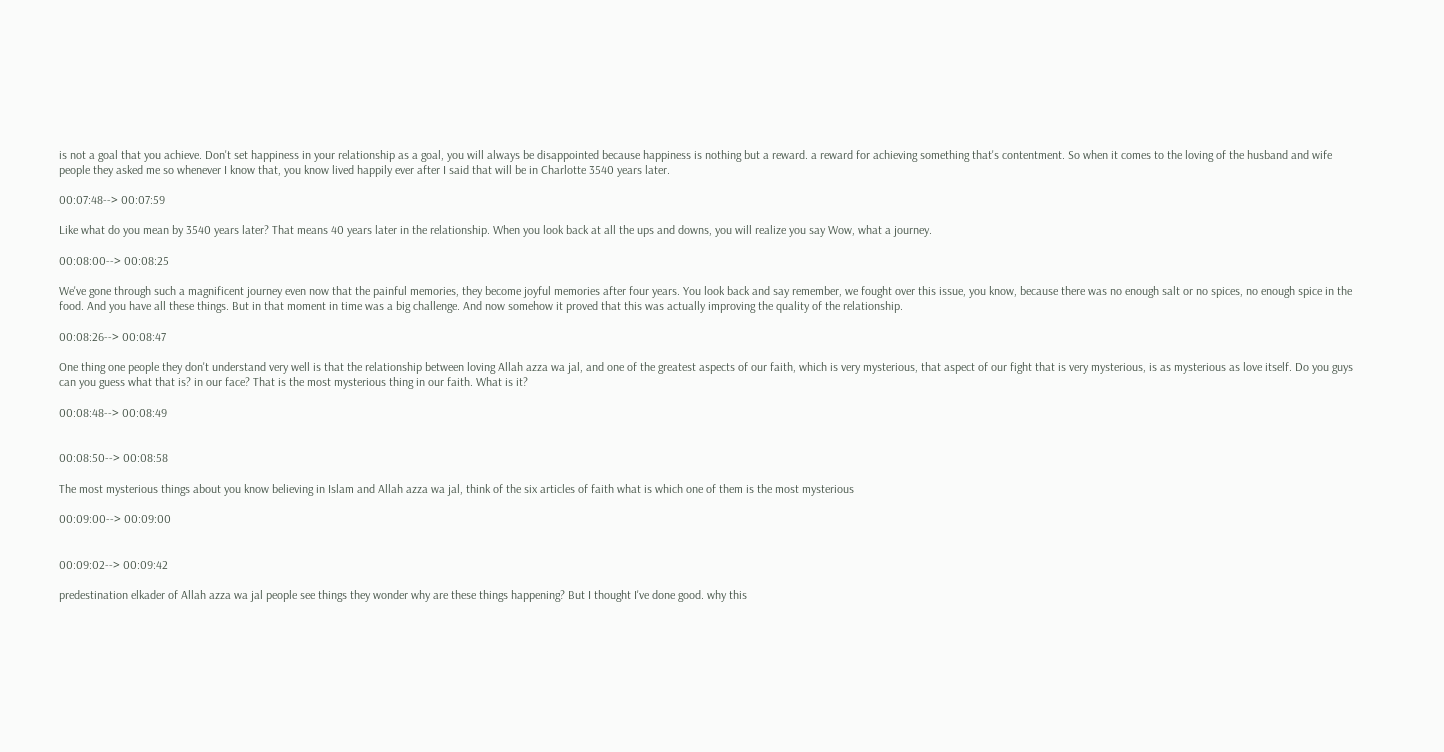is not a goal that you achieve. Don't set happiness in your relationship as a goal, you will always be disappointed because happiness is nothing but a reward. a reward for achieving something that's contentment. So when it comes to the loving of the husband and wife people they asked me so whenever I know that, you know lived happily ever after I said that will be in Charlotte 3540 years later.

00:07:48--> 00:07:59

Like what do you mean by 3540 years later? That means 40 years later in the relationship. When you look back at all the ups and downs, you will realize you say Wow, what a journey.

00:08:00--> 00:08:25

We've gone through such a magnificent journey even now that the painful memories, they become joyful memories after four years. You look back and say remember, we fought over this issue, you know, because there was no enough salt or no spices, no enough spice in the food. And you have all these things. But in that moment in time was a big challenge. And now somehow it proved that this was actually improving the quality of the relationship.

00:08:26--> 00:08:47

One thing one people they don't understand very well is that the relationship between loving Allah azza wa jal, and one of the greatest aspects of our faith, which is very mysterious, that aspect of our fight that is very mysterious, is as mysterious as love itself. Do you guys can you guess what that is? in our face? That is the most mysterious thing in our faith. What is it?

00:08:48--> 00:08:49


00:08:50--> 00:08:58

The most mysterious things about you know believing in Islam and Allah azza wa jal, think of the six articles of faith what is which one of them is the most mysterious

00:09:00--> 00:09:00


00:09:02--> 00:09:42

predestination elkader of Allah azza wa jal people see things they wonder why are these things happening? But I thought I've done good. why this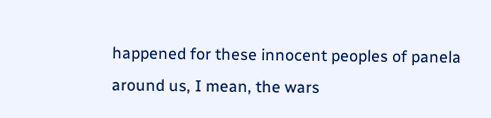happened for these innocent peoples of panela around us, I mean, the wars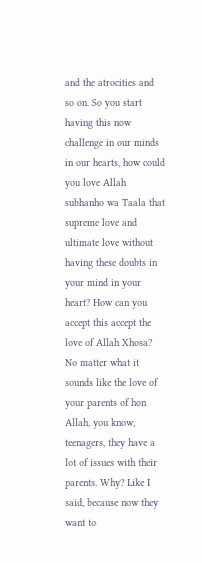and the atrocities and so on. So you start having this now challenge in our minds in our hearts, how could you love Allah subhanho wa Taala that supreme love and ultimate love without having these doubts in your mind in your heart? How can you accept this accept the love of Allah Xhosa? No matter what it sounds like the love of your parents of hon Allah, you know, teenagers, they have a lot of issues with their parents. Why? Like I said, because now they want to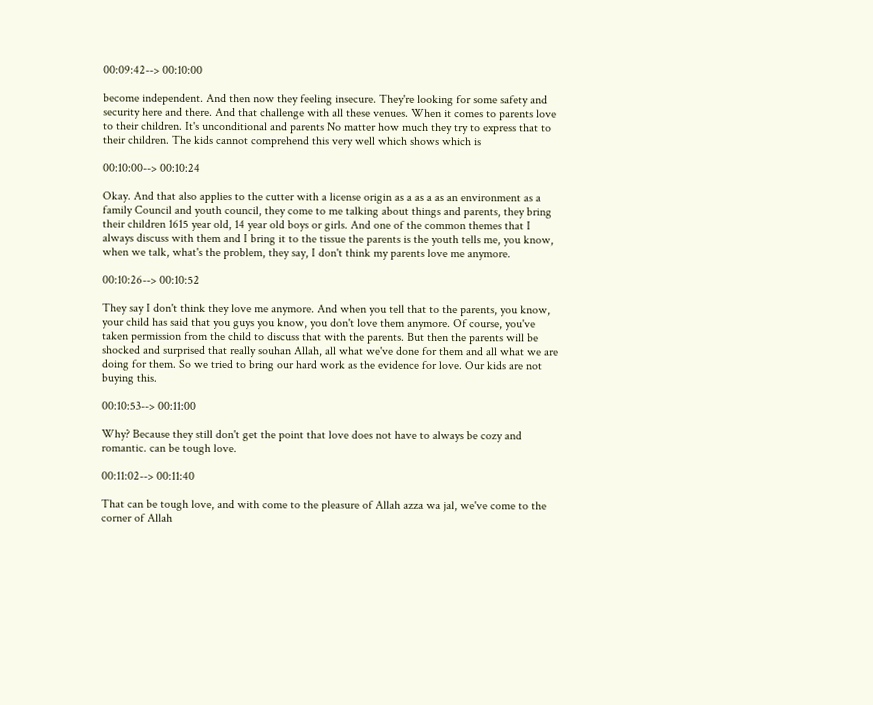00:09:42--> 00:10:00

become independent. And then now they feeling insecure. They're looking for some safety and security here and there. And that challenge with all these venues. When it comes to parents love to their children. It's unconditional and parents No matter how much they try to express that to their children. The kids cannot comprehend this very well which shows which is

00:10:00--> 00:10:24

Okay. And that also applies to the cutter with a license origin as a as a as an environment as a family Council and youth council, they come to me talking about things and parents, they bring their children 1615 year old, 14 year old boys or girls. And one of the common themes that I always discuss with them and I bring it to the tissue the parents is the youth tells me, you know, when we talk, what's the problem, they say, I don't think my parents love me anymore.

00:10:26--> 00:10:52

They say I don't think they love me anymore. And when you tell that to the parents, you know, your child has said that you guys you know, you don't love them anymore. Of course, you've taken permission from the child to discuss that with the parents. But then the parents will be shocked and surprised that really souhan Allah, all what we've done for them and all what we are doing for them. So we tried to bring our hard work as the evidence for love. Our kids are not buying this.

00:10:53--> 00:11:00

Why? Because they still don't get the point that love does not have to always be cozy and romantic. can be tough love.

00:11:02--> 00:11:40

That can be tough love, and with come to the pleasure of Allah azza wa jal, we've come to the corner of Allah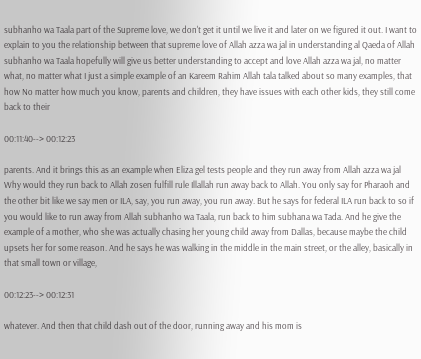subhanho wa Taala part of the Supreme love, we don't get it until we live it and later on we figured it out. I want to explain to you the relationship between that supreme love of Allah azza wa jal in understanding al Qaeda of Allah subhanho wa Taala hopefully will give us better understanding to accept and love Allah azza wa jal, no matter what, no matter what I just a simple example of an Kareem Rahim Allah tala talked about so many examples, that how No matter how much you know, parents and children, they have issues with each other kids, they still come back to their

00:11:40--> 00:12:23

parents. And it brings this as an example when Eliza gel tests people and they run away from Allah azza wa jal Why would they run back to Allah zosen fulfill rule Illallah run away back to Allah. You only say for Pharaoh and the other bit like we say men or ILA, say, you run away, you run away. But he says for federal ILA run back to so if you would like to run away from Allah subhanho wa Taala, run back to him subhana wa Tada. And he give the example of a mother, who she was actually chasing her young child away from Dallas, because maybe the child upsets her for some reason. And he says he was walking in the middle in the main street, or the alley, basically in that small town or village,

00:12:23--> 00:12:31

whatever. And then that child dash out of the door, running away and his mom is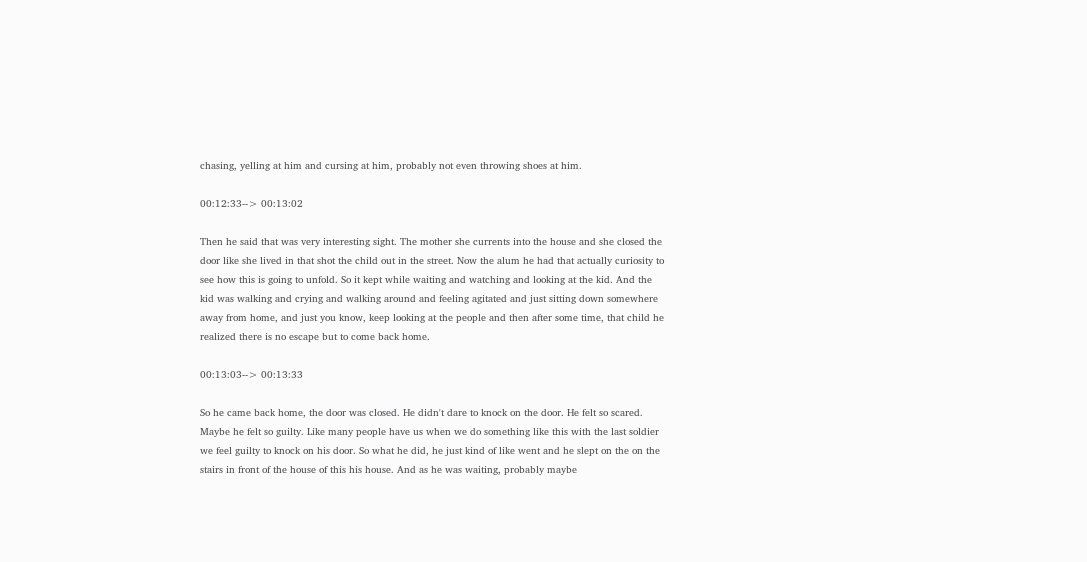chasing, yelling at him and cursing at him, probably not even throwing shoes at him.

00:12:33--> 00:13:02

Then he said that was very interesting sight. The mother she currents into the house and she closed the door like she lived in that shot the child out in the street. Now the alum he had that actually curiosity to see how this is going to unfold. So it kept while waiting and watching and looking at the kid. And the kid was walking and crying and walking around and feeling agitated and just sitting down somewhere away from home, and just you know, keep looking at the people and then after some time, that child he realized there is no escape but to come back home.

00:13:03--> 00:13:33

So he came back home, the door was closed. He didn't dare to knock on the door. He felt so scared. Maybe he felt so guilty. Like many people have us when we do something like this with the last soldier we feel guilty to knock on his door. So what he did, he just kind of like went and he slept on the on the stairs in front of the house of this his house. And as he was waiting, probably maybe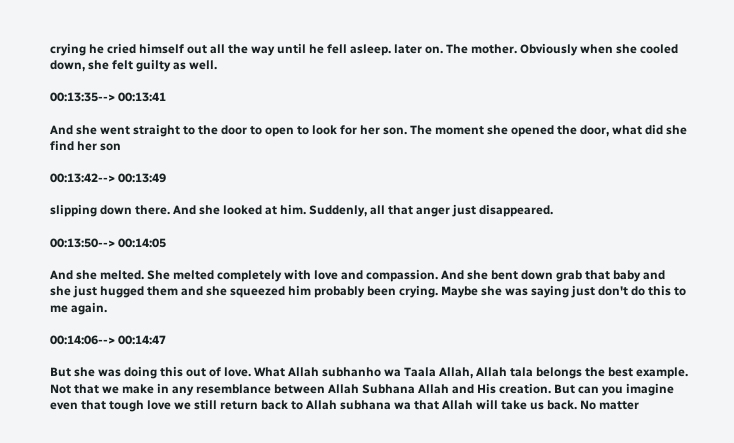crying he cried himself out all the way until he fell asleep. later on. The mother. Obviously when she cooled down, she felt guilty as well.

00:13:35--> 00:13:41

And she went straight to the door to open to look for her son. The moment she opened the door, what did she find her son

00:13:42--> 00:13:49

slipping down there. And she looked at him. Suddenly, all that anger just disappeared.

00:13:50--> 00:14:05

And she melted. She melted completely with love and compassion. And she bent down grab that baby and she just hugged them and she squeezed him probably been crying. Maybe she was saying just don't do this to me again.

00:14:06--> 00:14:47

But she was doing this out of love. What Allah subhanho wa Taala Allah, Allah tala belongs the best example. Not that we make in any resemblance between Allah Subhana Allah and His creation. But can you imagine even that tough love we still return back to Allah subhana wa that Allah will take us back. No matter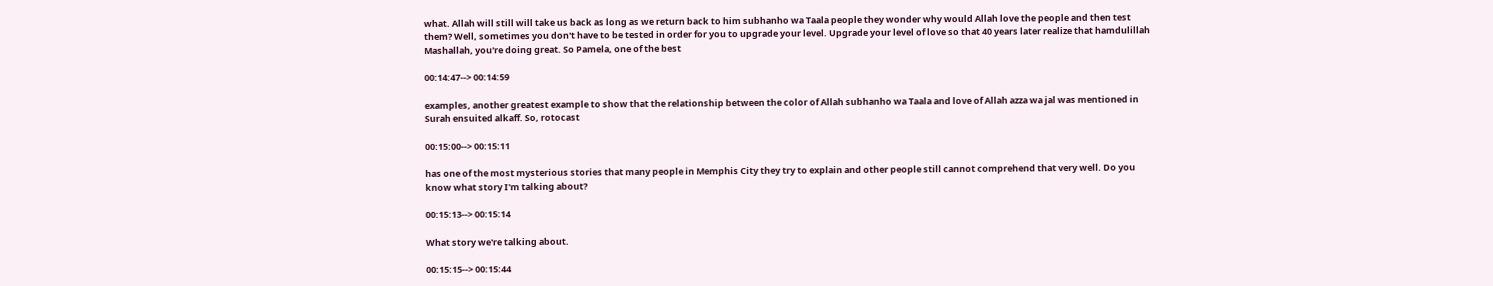what. Allah will still will take us back as long as we return back to him subhanho wa Taala people they wonder why would Allah love the people and then test them? Well, sometimes you don't have to be tested in order for you to upgrade your level. Upgrade your level of love so that 40 years later realize that hamdulillah Mashallah, you're doing great. So Pamela, one of the best

00:14:47--> 00:14:59

examples, another greatest example to show that the relationship between the color of Allah subhanho wa Taala and love of Allah azza wa jal was mentioned in Surah ensuited alkaff. So, rotocast

00:15:00--> 00:15:11

has one of the most mysterious stories that many people in Memphis City they try to explain and other people still cannot comprehend that very well. Do you know what story I'm talking about?

00:15:13--> 00:15:14

What story we're talking about.

00:15:15--> 00:15:44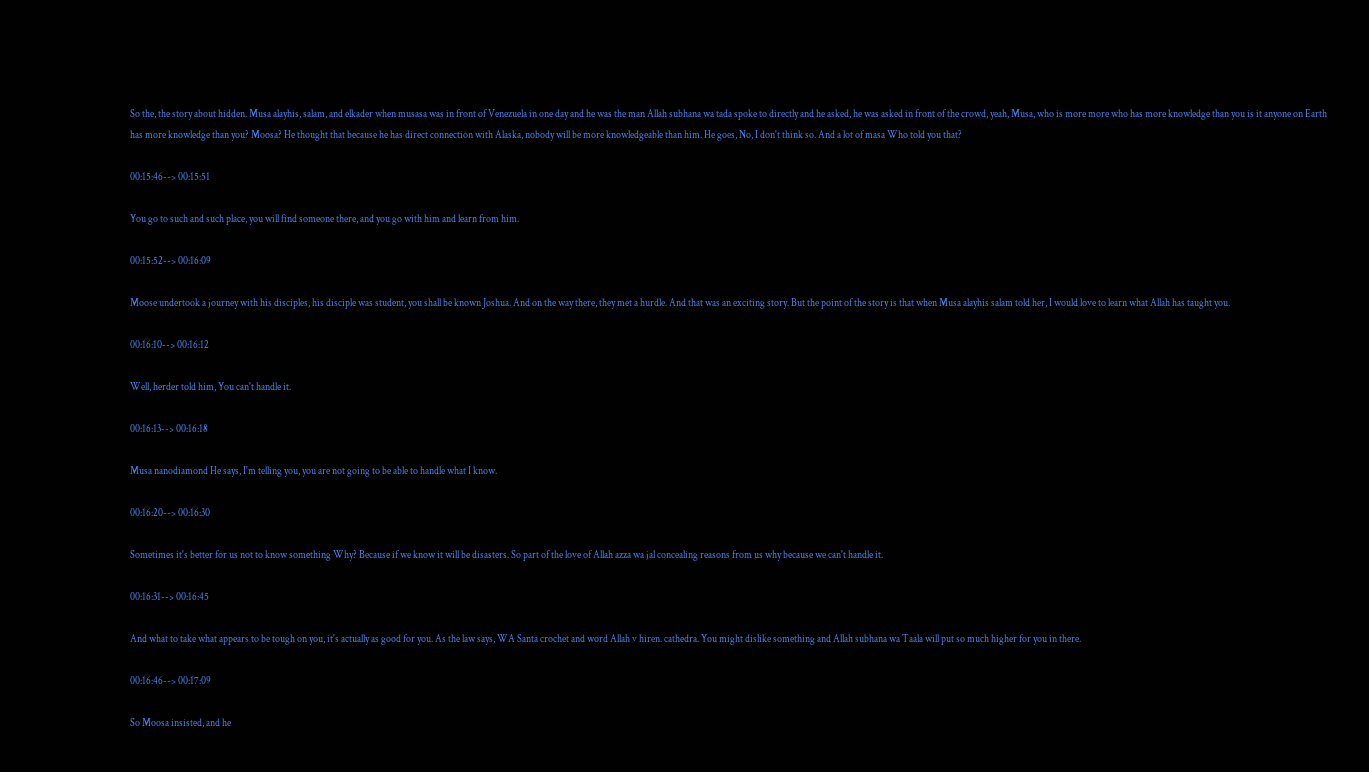So the, the story about hidden. Musa alayhis, salam, and elkader when musasa was in front of Venezuela in one day and he was the man Allah subhana wa tada spoke to directly and he asked, he was asked in front of the crowd, yeah, Musa, who is more more who has more knowledge than you is it anyone on Earth has more knowledge than you? Moosa? He thought that because he has direct connection with Alaska, nobody will be more knowledgeable than him. He goes, No, I don't think so. And a lot of masa Who told you that?

00:15:46--> 00:15:51

You go to such and such place, you will find someone there, and you go with him and learn from him.

00:15:52--> 00:16:09

Moose undertook a journey with his disciples, his disciple was student, you shall be known Joshua. And on the way there, they met a hurdle. And that was an exciting story. But the point of the story is that when Musa alayhis salam told her, I would love to learn what Allah has taught you.

00:16:10--> 00:16:12

Well, herder told him, You can't handle it.

00:16:13--> 00:16:18

Musa nanodiamond He says, I'm telling you, you are not going to be able to handle what I know.

00:16:20--> 00:16:30

Sometimes it's better for us not to know something Why? Because if we know it will be disasters. So part of the love of Allah azza wa jal concealing reasons from us why because we can't handle it.

00:16:31--> 00:16:45

And what to take what appears to be tough on you, it's actually as good for you. As the law says, WA Santa crochet and word Allah v hiren. cathedra. You might dislike something and Allah subhana wa Taala will put so much higher for you in there.

00:16:46--> 00:17:09

So Moosa insisted, and he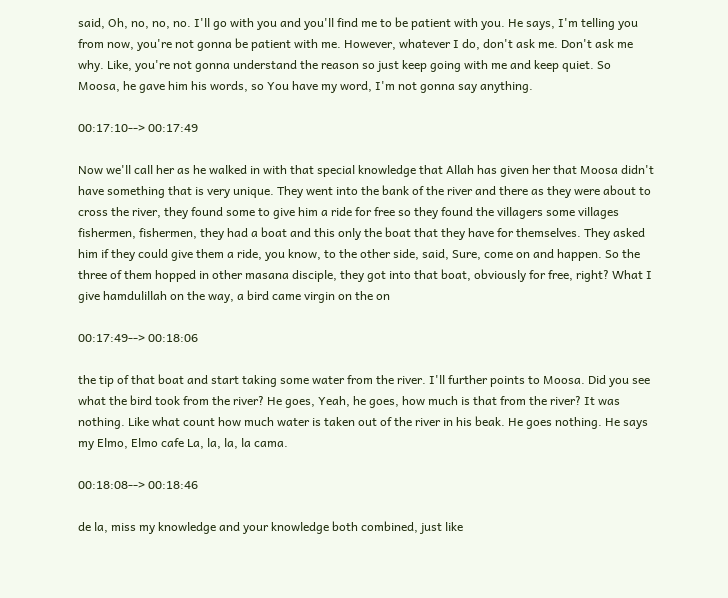said, Oh, no, no, no. I'll go with you and you'll find me to be patient with you. He says, I'm telling you from now, you're not gonna be patient with me. However, whatever I do, don't ask me. Don't ask me why. Like, you're not gonna understand the reason so just keep going with me and keep quiet. So Moosa, he gave him his words, so You have my word, I'm not gonna say anything.

00:17:10--> 00:17:49

Now we'll call her as he walked in with that special knowledge that Allah has given her that Moosa didn't have something that is very unique. They went into the bank of the river and there as they were about to cross the river, they found some to give him a ride for free so they found the villagers some villages fishermen, fishermen, they had a boat and this only the boat that they have for themselves. They asked him if they could give them a ride, you know, to the other side, said, Sure, come on and happen. So the three of them hopped in other masana disciple, they got into that boat, obviously for free, right? What I give hamdulillah on the way, a bird came virgin on the on

00:17:49--> 00:18:06

the tip of that boat and start taking some water from the river. I'll further points to Moosa. Did you see what the bird took from the river? He goes, Yeah, he goes, how much is that from the river? It was nothing. Like what count how much water is taken out of the river in his beak. He goes nothing. He says my Elmo, Elmo cafe La, la, la, la cama.

00:18:08--> 00:18:46

de la, miss my knowledge and your knowledge both combined, just like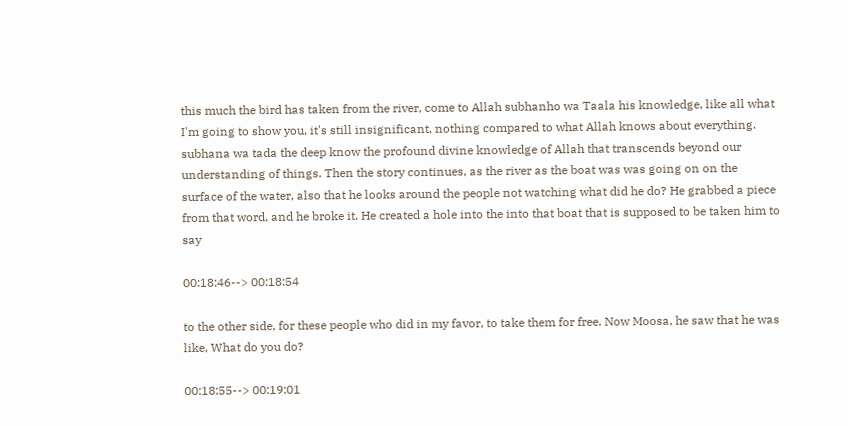this much the bird has taken from the river, come to Allah subhanho wa Taala his knowledge, like all what I'm going to show you, it's still insignificant, nothing compared to what Allah knows about everything. subhana wa tada the deep know the profound divine knowledge of Allah that transcends beyond our understanding of things. Then the story continues, as the river as the boat was was going on on the surface of the water, also that he looks around the people not watching what did he do? He grabbed a piece from that word, and he broke it. He created a hole into the into that boat that is supposed to be taken him to say

00:18:46--> 00:18:54

to the other side, for these people who did in my favor, to take them for free. Now Moosa, he saw that he was like, What do you do?

00:18:55--> 00:19:01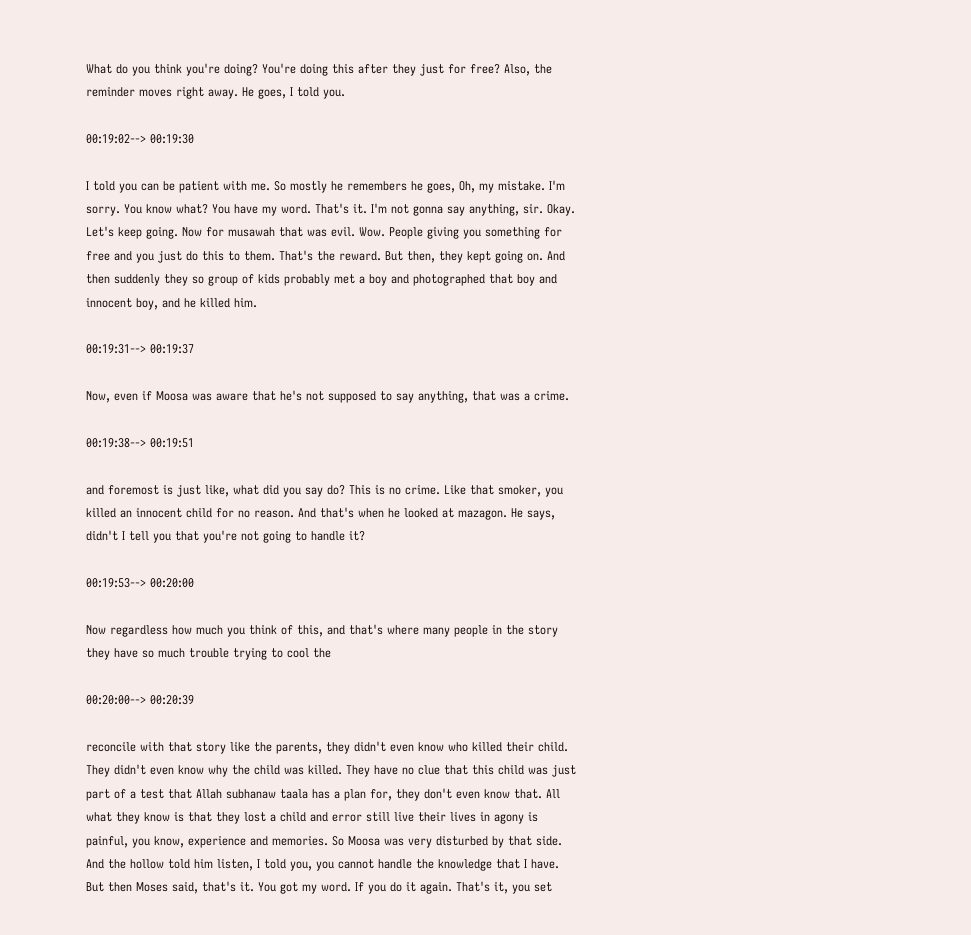What do you think you're doing? You're doing this after they just for free? Also, the reminder moves right away. He goes, I told you.

00:19:02--> 00:19:30

I told you can be patient with me. So mostly he remembers he goes, Oh, my mistake. I'm sorry. You know what? You have my word. That's it. I'm not gonna say anything, sir. Okay. Let's keep going. Now for musawah that was evil. Wow. People giving you something for free and you just do this to them. That's the reward. But then, they kept going on. And then suddenly they so group of kids probably met a boy and photographed that boy and innocent boy, and he killed him.

00:19:31--> 00:19:37

Now, even if Moosa was aware that he's not supposed to say anything, that was a crime.

00:19:38--> 00:19:51

and foremost is just like, what did you say do? This is no crime. Like that smoker, you killed an innocent child for no reason. And that's when he looked at mazagon. He says, didn't I tell you that you're not going to handle it?

00:19:53--> 00:20:00

Now regardless how much you think of this, and that's where many people in the story they have so much trouble trying to cool the

00:20:00--> 00:20:39

reconcile with that story like the parents, they didn't even know who killed their child. They didn't even know why the child was killed. They have no clue that this child was just part of a test that Allah subhanaw taala has a plan for, they don't even know that. All what they know is that they lost a child and error still live their lives in agony is painful, you know, experience and memories. So Moosa was very disturbed by that side. And the hollow told him listen, I told you, you cannot handle the knowledge that I have. But then Moses said, that's it. You got my word. If you do it again. That's it, you set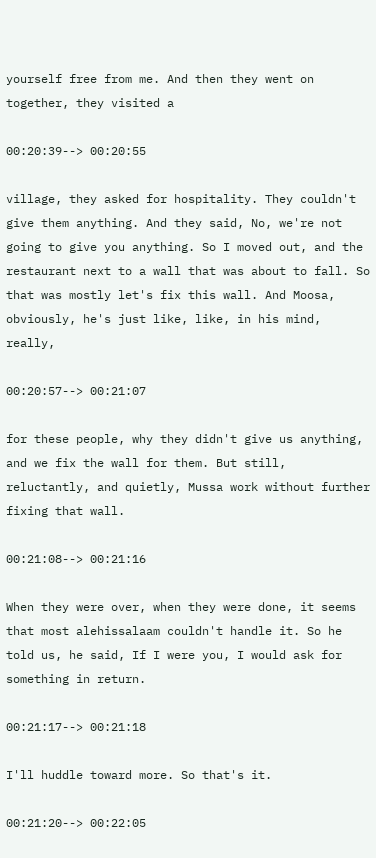yourself free from me. And then they went on together, they visited a

00:20:39--> 00:20:55

village, they asked for hospitality. They couldn't give them anything. And they said, No, we're not going to give you anything. So I moved out, and the restaurant next to a wall that was about to fall. So that was mostly let's fix this wall. And Moosa, obviously, he's just like, like, in his mind, really,

00:20:57--> 00:21:07

for these people, why they didn't give us anything, and we fix the wall for them. But still, reluctantly, and quietly, Mussa work without further fixing that wall.

00:21:08--> 00:21:16

When they were over, when they were done, it seems that most alehissalaam couldn't handle it. So he told us, he said, If I were you, I would ask for something in return.

00:21:17--> 00:21:18

I'll huddle toward more. So that's it.

00:21:20--> 00:22:05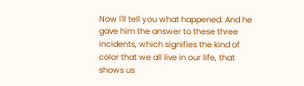Now I'll tell you what happened. And he gave him the answer to these three incidents, which signifies the kind of color that we all live in our life, that shows us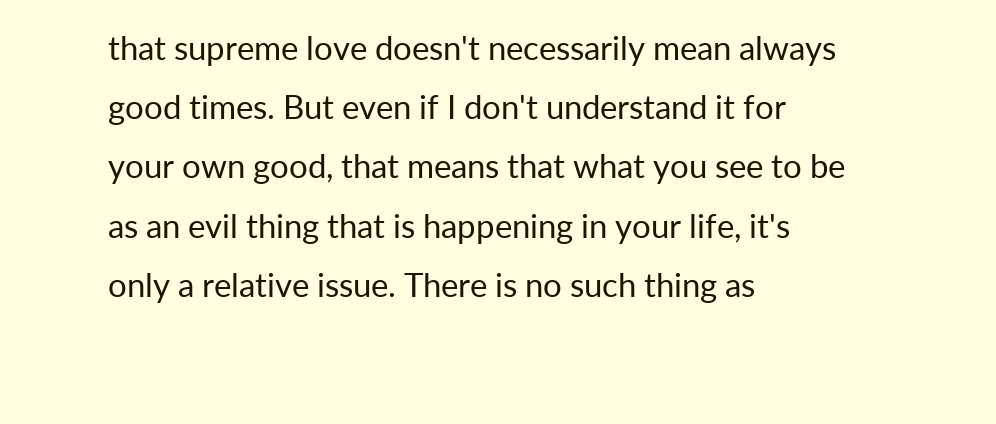that supreme love doesn't necessarily mean always good times. But even if I don't understand it for your own good, that means that what you see to be as an evil thing that is happening in your life, it's only a relative issue. There is no such thing as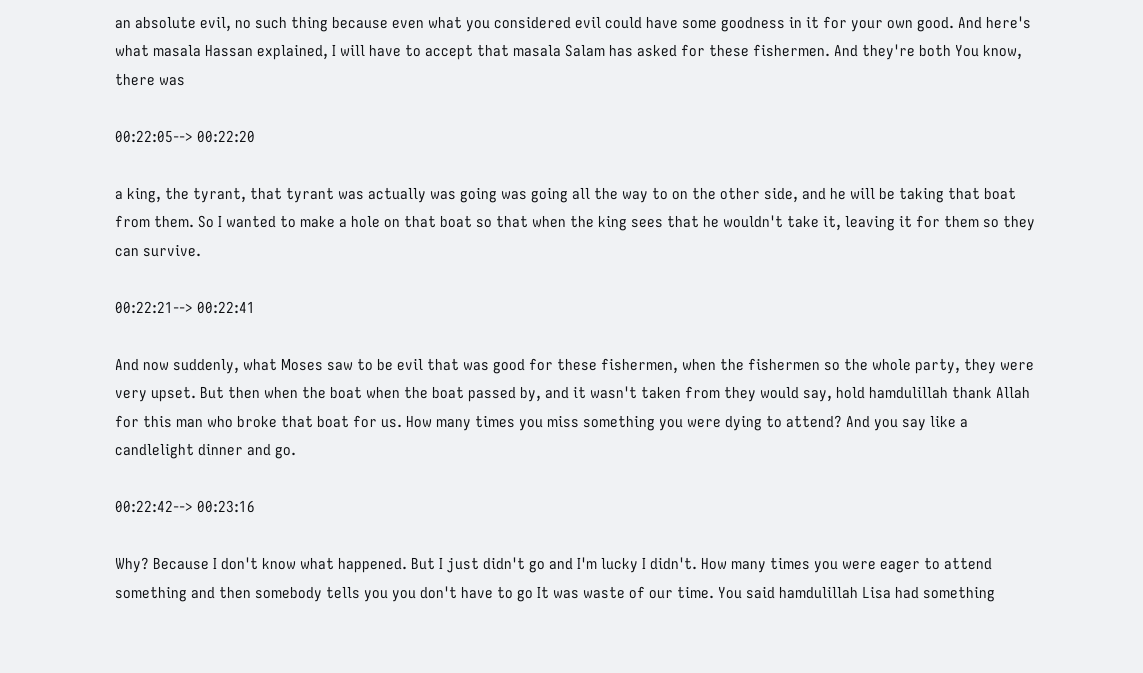an absolute evil, no such thing because even what you considered evil could have some goodness in it for your own good. And here's what masala Hassan explained, I will have to accept that masala Salam has asked for these fishermen. And they're both You know, there was

00:22:05--> 00:22:20

a king, the tyrant, that tyrant was actually was going was going all the way to on the other side, and he will be taking that boat from them. So I wanted to make a hole on that boat so that when the king sees that he wouldn't take it, leaving it for them so they can survive.

00:22:21--> 00:22:41

And now suddenly, what Moses saw to be evil that was good for these fishermen, when the fishermen so the whole party, they were very upset. But then when the boat when the boat passed by, and it wasn't taken from they would say, hold hamdulillah thank Allah for this man who broke that boat for us. How many times you miss something you were dying to attend? And you say like a candlelight dinner and go.

00:22:42--> 00:23:16

Why? Because I don't know what happened. But I just didn't go and I'm lucky I didn't. How many times you were eager to attend something and then somebody tells you you don't have to go It was waste of our time. You said hamdulillah Lisa had something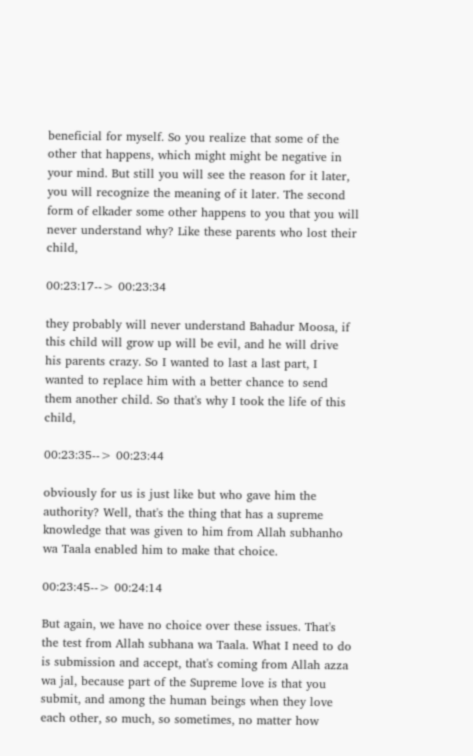beneficial for myself. So you realize that some of the other that happens, which might might be negative in your mind. But still you will see the reason for it later, you will recognize the meaning of it later. The second form of elkader some other happens to you that you will never understand why? Like these parents who lost their child,

00:23:17--> 00:23:34

they probably will never understand Bahadur Moosa, if this child will grow up will be evil, and he will drive his parents crazy. So I wanted to last a last part, I wanted to replace him with a better chance to send them another child. So that's why I took the life of this child,

00:23:35--> 00:23:44

obviously for us is just like but who gave him the authority? Well, that's the thing that has a supreme knowledge that was given to him from Allah subhanho wa Taala enabled him to make that choice.

00:23:45--> 00:24:14

But again, we have no choice over these issues. That's the test from Allah subhana wa Taala. What I need to do is submission and accept, that's coming from Allah azza wa jal, because part of the Supreme love is that you submit, and among the human beings when they love each other, so much, so sometimes, no matter how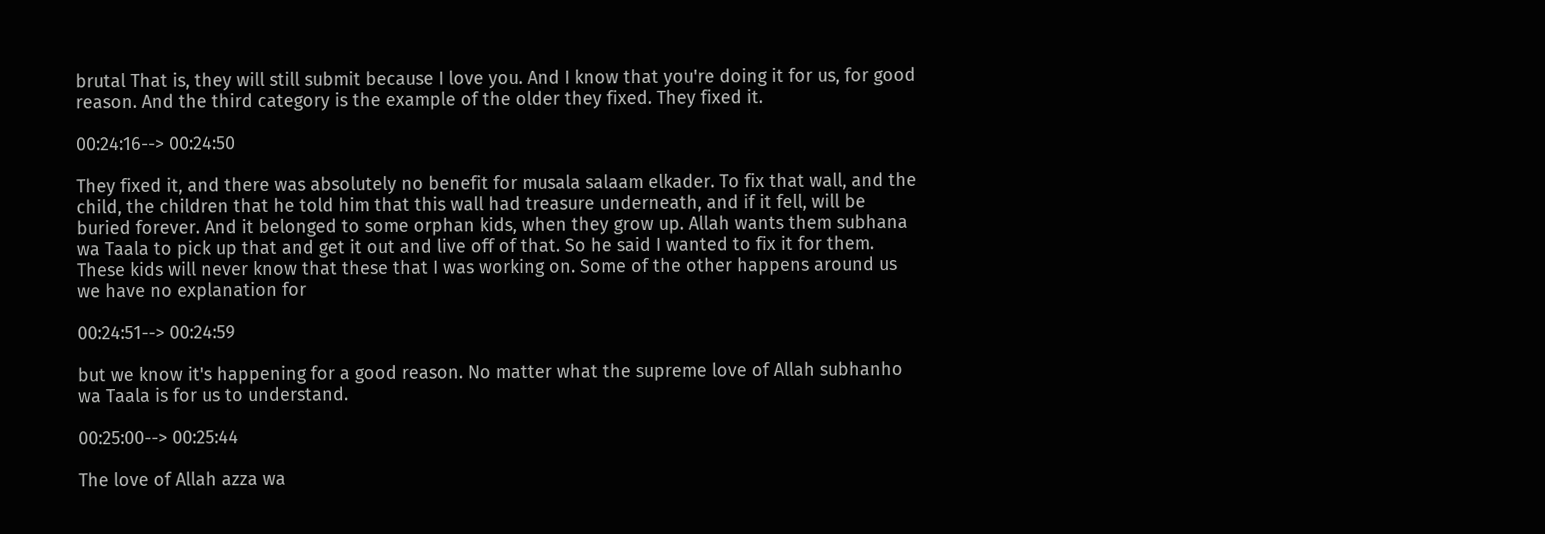brutal That is, they will still submit because I love you. And I know that you're doing it for us, for good reason. And the third category is the example of the older they fixed. They fixed it.

00:24:16--> 00:24:50

They fixed it, and there was absolutely no benefit for musala salaam elkader. To fix that wall, and the child, the children that he told him that this wall had treasure underneath, and if it fell, will be buried forever. And it belonged to some orphan kids, when they grow up. Allah wants them subhana wa Taala to pick up that and get it out and live off of that. So he said I wanted to fix it for them. These kids will never know that these that I was working on. Some of the other happens around us we have no explanation for

00:24:51--> 00:24:59

but we know it's happening for a good reason. No matter what the supreme love of Allah subhanho wa Taala is for us to understand.

00:25:00--> 00:25:44

The love of Allah azza wa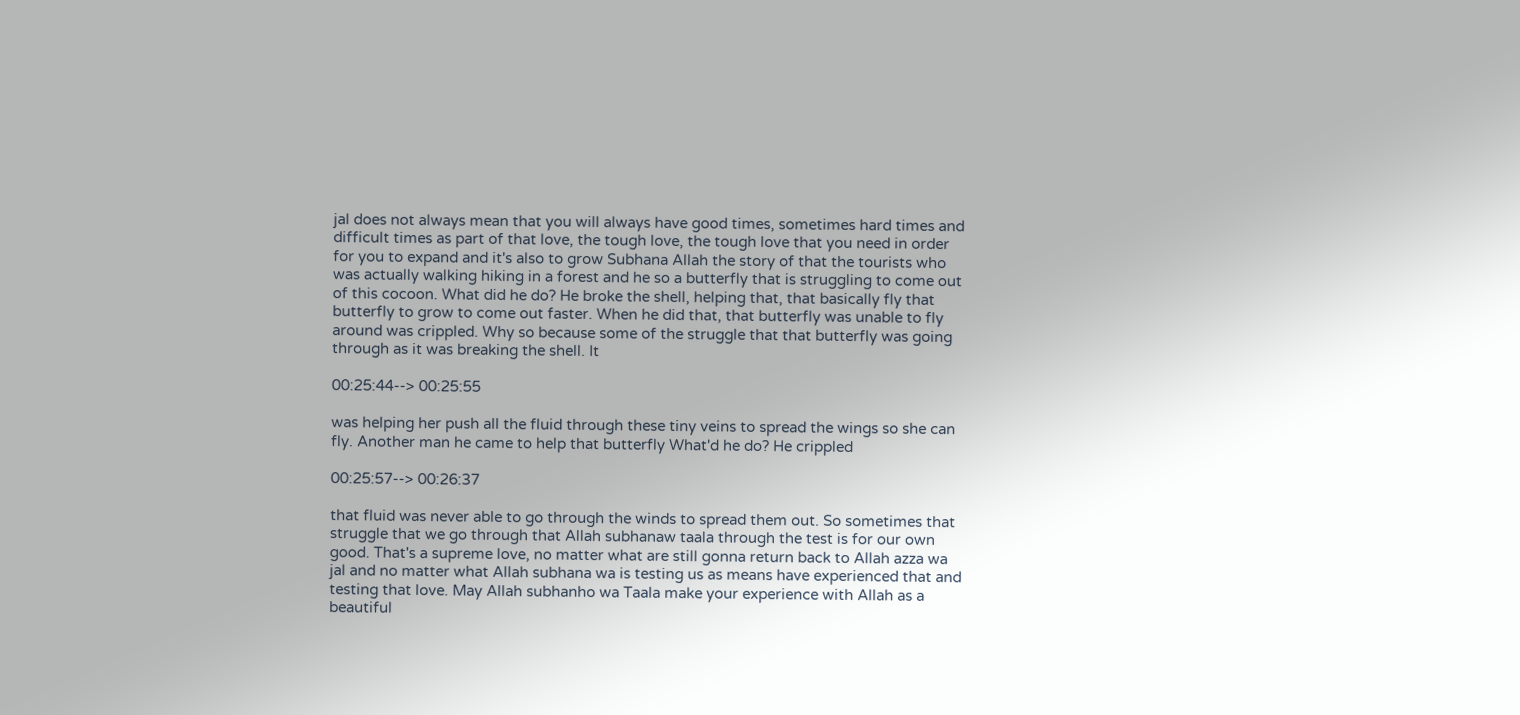jal does not always mean that you will always have good times, sometimes hard times and difficult times as part of that love, the tough love, the tough love that you need in order for you to expand and it's also to grow Subhana Allah the story of that the tourists who was actually walking hiking in a forest and he so a butterfly that is struggling to come out of this cocoon. What did he do? He broke the shell, helping that, that basically fly that butterfly to grow to come out faster. When he did that, that butterfly was unable to fly around was crippled. Why so because some of the struggle that that butterfly was going through as it was breaking the shell. It

00:25:44--> 00:25:55

was helping her push all the fluid through these tiny veins to spread the wings so she can fly. Another man he came to help that butterfly What'd he do? He crippled

00:25:57--> 00:26:37

that fluid was never able to go through the winds to spread them out. So sometimes that struggle that we go through that Allah subhanaw taala through the test is for our own good. That's a supreme love, no matter what are still gonna return back to Allah azza wa jal and no matter what Allah subhana wa is testing us as means have experienced that and testing that love. May Allah subhanho wa Taala make your experience with Allah as a beautiful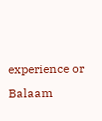experience or Balaam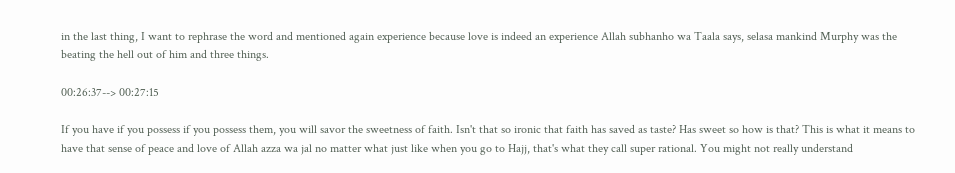in the last thing, I want to rephrase the word and mentioned again experience because love is indeed an experience Allah subhanho wa Taala says, selasa mankind Murphy was the beating the hell out of him and three things.

00:26:37--> 00:27:15

If you have if you possess if you possess them, you will savor the sweetness of faith. Isn't that so ironic that faith has saved as taste? Has sweet so how is that? This is what it means to have that sense of peace and love of Allah azza wa jal no matter what just like when you go to Hajj, that's what they call super rational. You might not really understand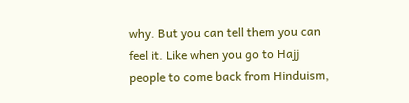why. But you can tell them you can feel it. Like when you go to Hajj people to come back from Hinduism,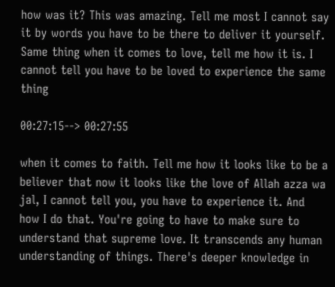how was it? This was amazing. Tell me most I cannot say it by words you have to be there to deliver it yourself. Same thing when it comes to love, tell me how it is. I cannot tell you have to be loved to experience the same thing

00:27:15--> 00:27:55

when it comes to faith. Tell me how it looks like to be a believer that now it looks like the love of Allah azza wa jal, I cannot tell you, you have to experience it. And how I do that. You're going to have to make sure to understand that supreme love. It transcends any human understanding of things. There's deeper knowledge in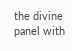the divine panel with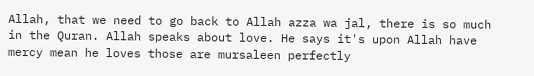Allah, that we need to go back to Allah azza wa jal, there is so much in the Quran. Allah speaks about love. He says it's upon Allah have mercy mean he loves those are mursaleen perfectly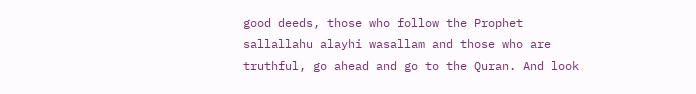good deeds, those who follow the Prophet sallallahu alayhi wasallam and those who are truthful, go ahead and go to the Quran. And look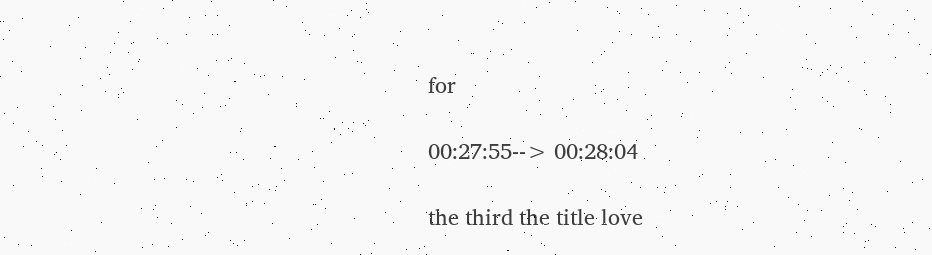for

00:27:55--> 00:28:04

the third the title love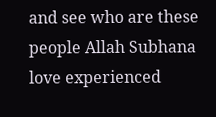and see who are these people Allah Subhana love experienced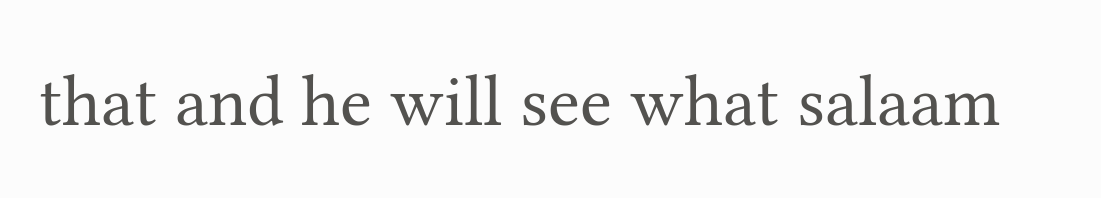that and he will see what salaam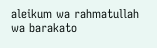aleikum wa rahmatullah wa barakato